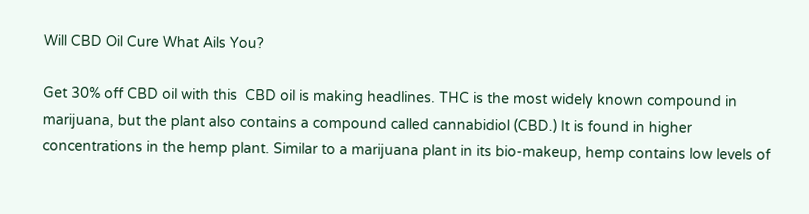Will CBD Oil Cure What Ails You?

Get 30% off CBD oil with this  CBD oil is making headlines. THC is the most widely known compound in marijuana, but the plant also contains a compound called cannabidiol (CBD.) It is found in higher concentrations in the hemp plant. Similar to a marijuana plant in its bio-makeup, hemp contains low levels of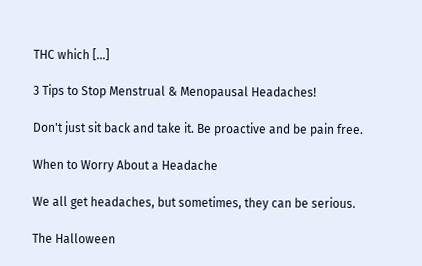THC which […]

3 Tips to Stop Menstrual & Menopausal Headaches!

Don't just sit back and take it. Be proactive and be pain free.

When to Worry About a Headache

We all get headaches, but sometimes, they can be serious.

The Halloween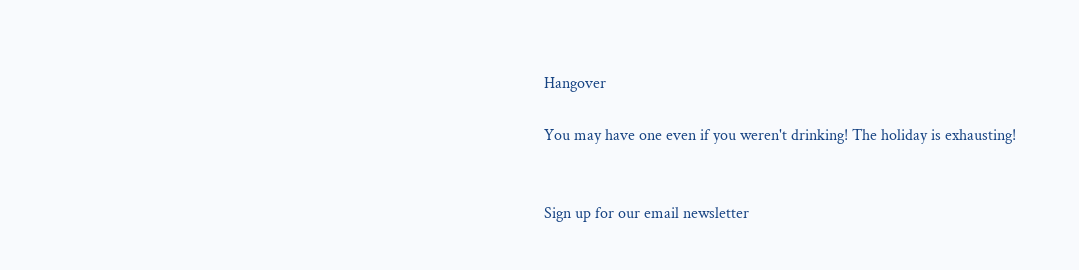Hangover

You may have one even if you weren't drinking! The holiday is exhausting!


Sign up for our email newsletter